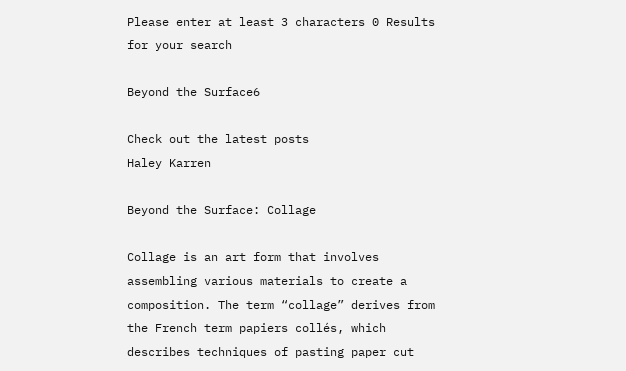Please enter at least 3 characters 0 Results for your search

Beyond the Surface6

Check out the latest posts
Haley Karren

Beyond the Surface: Collage

Collage is an art form that involves assembling various materials to create a composition. The term “collage” derives from the French term papiers collés, which describes techniques of pasting paper cut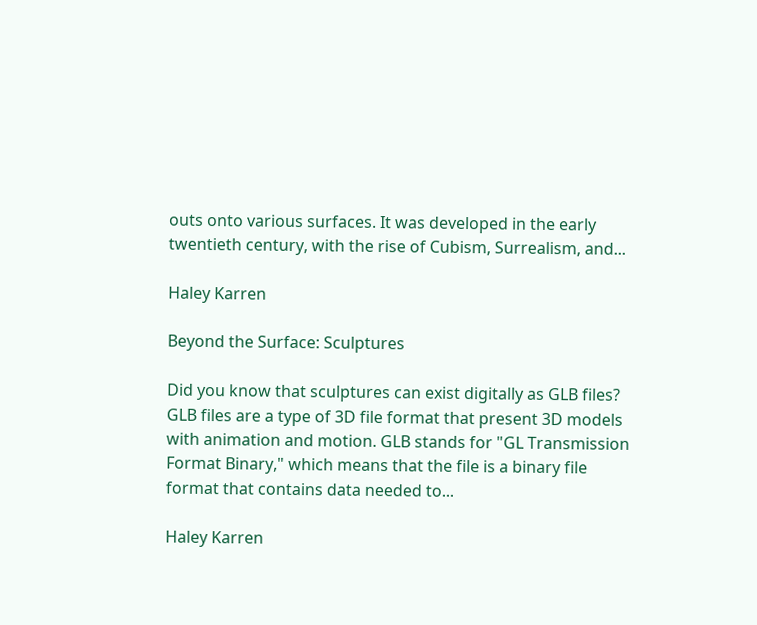outs onto various surfaces. It was developed in the early twentieth century, with the rise of Cubism, Surrealism, and...

Haley Karren

Beyond the Surface: Sculptures

Did you know that sculptures can exist digitally as GLB files? GLB files are a type of 3D file format that present 3D models with animation and motion. GLB stands for "GL Transmission Format Binary," which means that the file is a binary file format that contains data needed to...

Haley Karren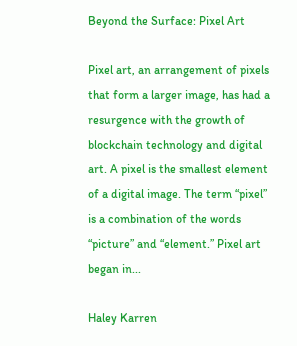Beyond the Surface: Pixel Art

Pixel art, an arrangement of pixels that form a larger image, has had a resurgence with the growth of blockchain technology and digital art. A pixel is the smallest element of a digital image. The term “pixel” is a combination of the words “picture” and “element.” Pixel art began in...

Haley Karren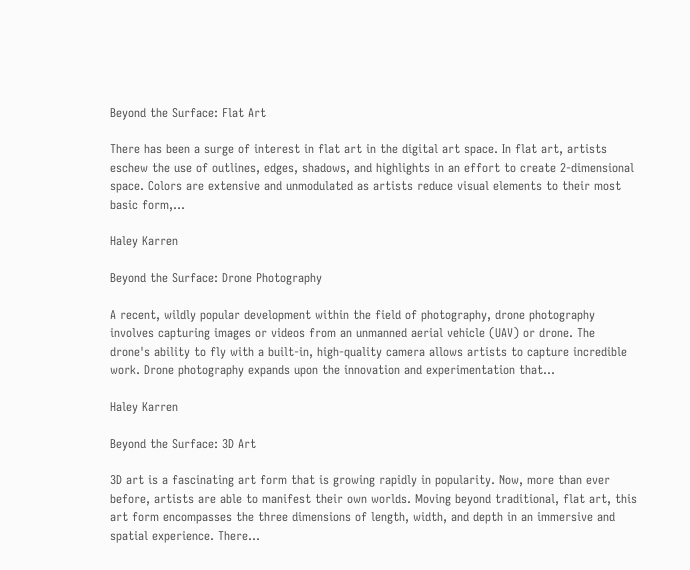Beyond the Surface: Flat Art

There has been a surge of interest in flat art in the digital art space. In flat art, artists eschew the use of outlines, edges, shadows, and highlights in an effort to create 2-dimensional space. Colors are extensive and unmodulated as artists reduce visual elements to their most basic form,...

Haley Karren

Beyond the Surface: Drone Photography

A recent, wildly popular development within the field of photography, drone photography involves capturing images or videos from an unmanned aerial vehicle (UAV) or drone. The drone's ability to fly with a built-in, high-quality camera allows artists to capture incredible work. Drone photography expands upon the innovation and experimentation that...

Haley Karren

Beyond the Surface: 3D Art

3D art is a fascinating art form that is growing rapidly in popularity. Now, more than ever before, artists are able to manifest their own worlds. Moving beyond traditional, flat art, this art form encompasses the three dimensions of length, width, and depth in an immersive and spatial experience. There...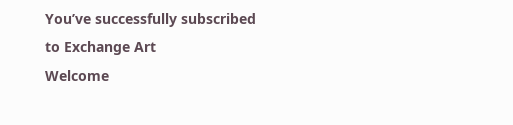You’ve successfully subscribed to Exchange Art
Welcome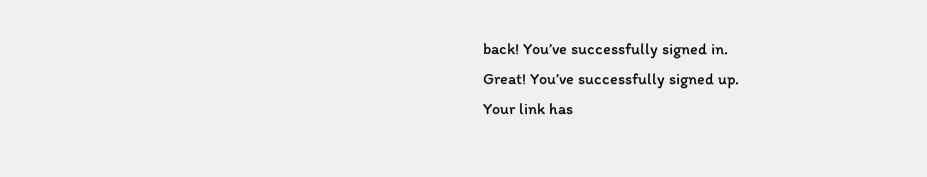back! You’ve successfully signed in.
Great! You’ve successfully signed up.
Your link has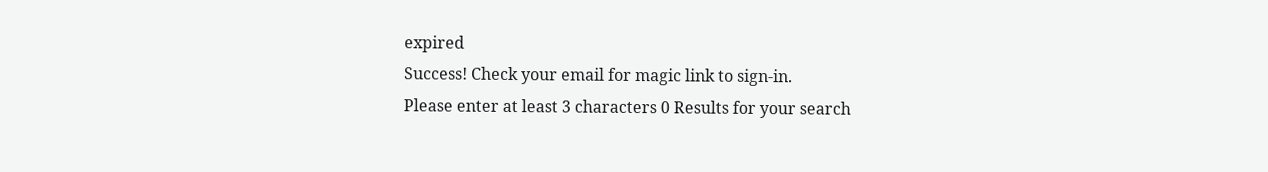expired
Success! Check your email for magic link to sign-in.
Please enter at least 3 characters 0 Results for your search